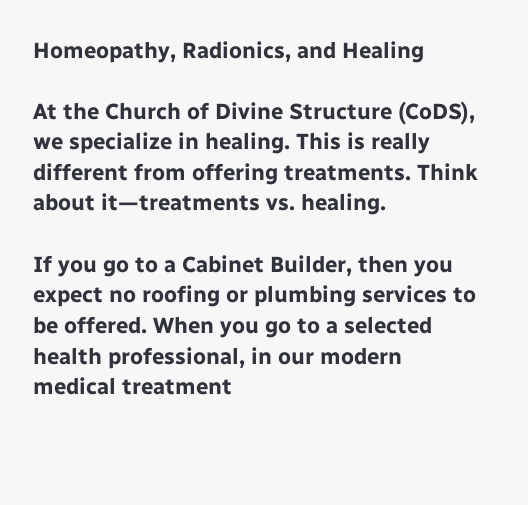Homeopathy, Radionics, and Healing

At the Church of Divine Structure (CoDS), we specialize in healing. This is really different from offering treatments. Think about it—treatments vs. healing.

If you go to a Cabinet Builder, then you expect no roofing or plumbing services to be offered. When you go to a selected health professional, in our modern medical treatment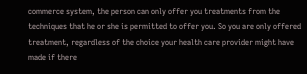commerce system, the person can only offer you treatments from the techniques that he or she is permitted to offer you. So you are only offered treatment, regardless of the choice your health care provider might have made if there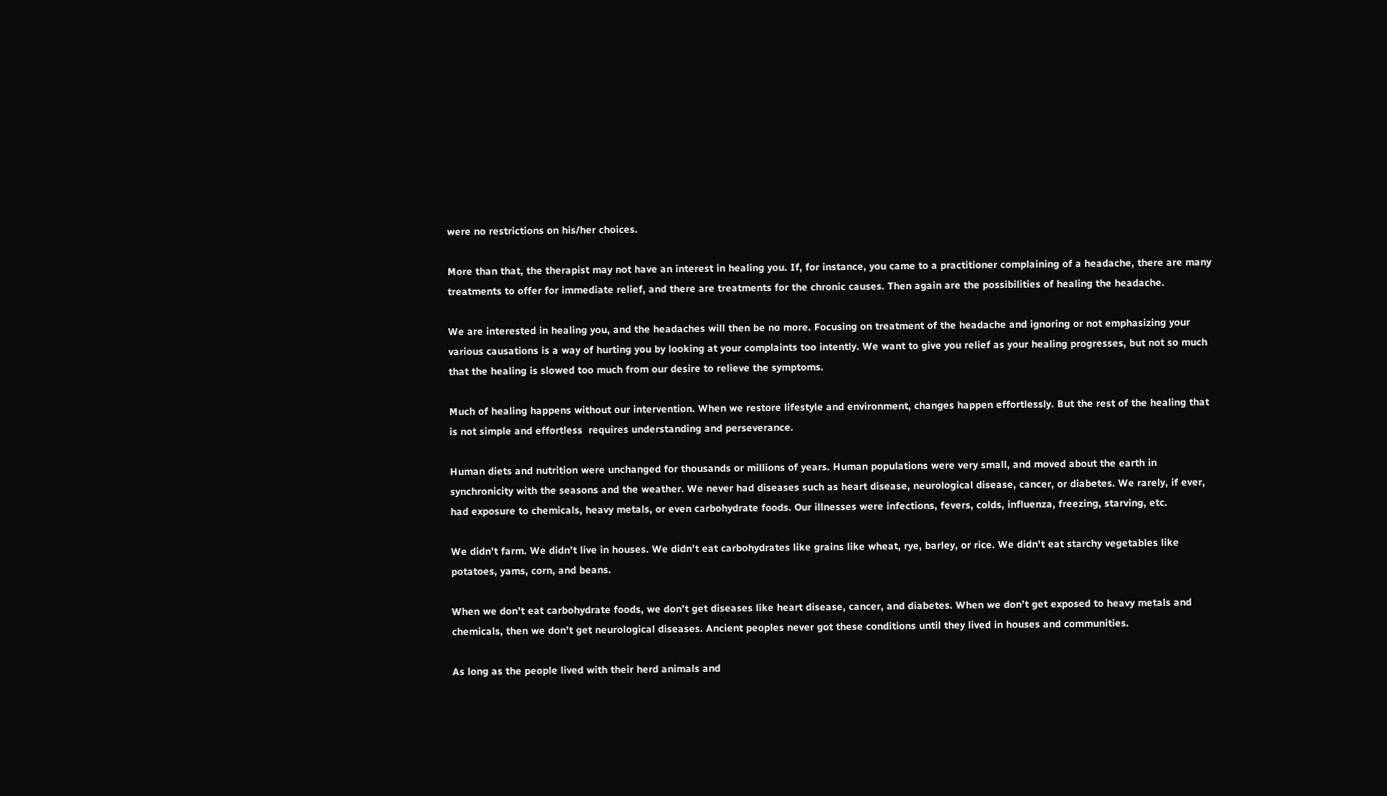were no restrictions on his/her choices.

More than that, the therapist may not have an interest in healing you. If, for instance, you came to a practitioner complaining of a headache, there are many treatments to offer for immediate relief, and there are treatments for the chronic causes. Then again are the possibilities of healing the headache.

We are interested in healing you, and the headaches will then be no more. Focusing on treatment of the headache and ignoring or not emphasizing your various causations is a way of hurting you by looking at your complaints too intently. We want to give you relief as your healing progresses, but not so much that the healing is slowed too much from our desire to relieve the symptoms.

Much of healing happens without our intervention. When we restore lifestyle and environment, changes happen effortlessly. But the rest of the healing that is not simple and effortless  requires understanding and perseverance.

Human diets and nutrition were unchanged for thousands or millions of years. Human populations were very small, and moved about the earth in synchronicity with the seasons and the weather. We never had diseases such as heart disease, neurological disease, cancer, or diabetes. We rarely, if ever, had exposure to chemicals, heavy metals, or even carbohydrate foods. Our illnesses were infections, fevers, colds, influenza, freezing, starving, etc.

We didn’t farm. We didn’t live in houses. We didn’t eat carbohydrates like grains like wheat, rye, barley, or rice. We didn't eat starchy vegetables like potatoes, yams, corn, and beans.

When we don’t eat carbohydrate foods, we don’t get diseases like heart disease, cancer, and diabetes. When we don’t get exposed to heavy metals and chemicals, then we don’t get neurological diseases. Ancient peoples never got these conditions until they lived in houses and communities.

As long as the people lived with their herd animals and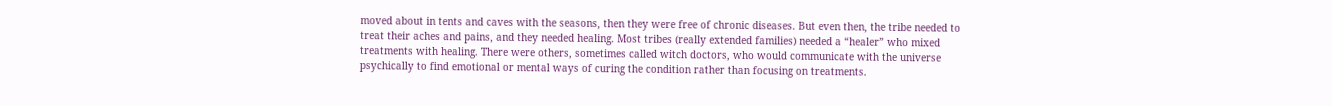moved about in tents and caves with the seasons, then they were free of chronic diseases. But even then, the tribe needed to treat their aches and pains, and they needed healing. Most tribes (really extended families) needed a “healer” who mixed treatments with healing. There were others, sometimes called witch doctors, who would communicate with the universe psychically to find emotional or mental ways of curing the condition rather than focusing on treatments.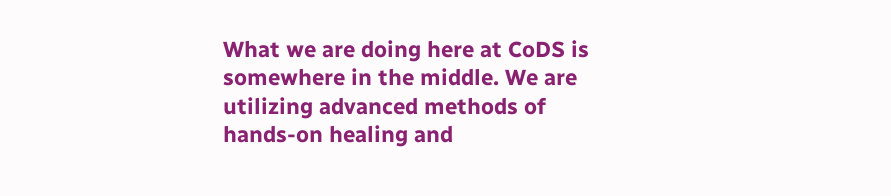What we are doing here at CoDS is somewhere in the middle. We are utilizing advanced methods of hands-on healing and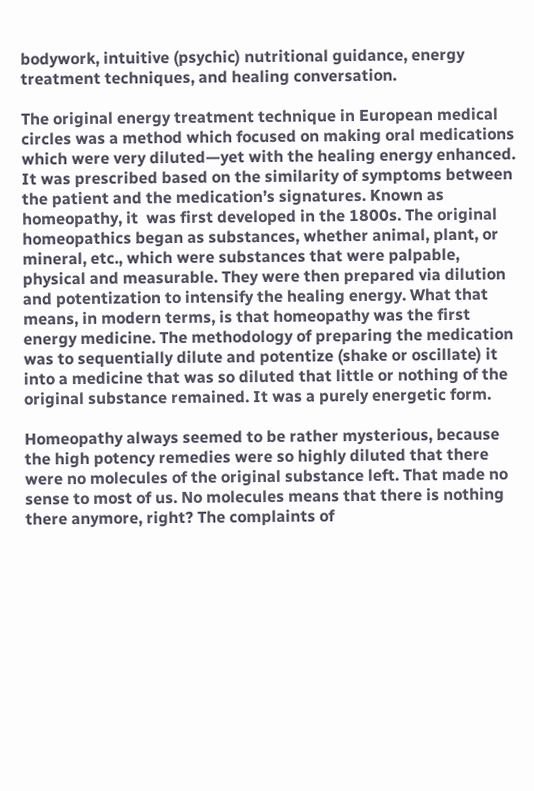bodywork, intuitive (psychic) nutritional guidance, energy treatment techniques, and healing conversation.

The original energy treatment technique in European medical circles was a method which focused on making oral medications which were very diluted—yet with the healing energy enhanced. It was prescribed based on the similarity of symptoms between the patient and the medication’s signatures. Known as homeopathy, it  was first developed in the 1800s. The original homeopathics began as substances, whether animal, plant, or mineral, etc., which were substances that were palpable, physical and measurable. They were then prepared via dilution and potentization to intensify the healing energy. What that means, in modern terms, is that homeopathy was the first energy medicine. The methodology of preparing the medication was to sequentially dilute and potentize (shake or oscillate) it into a medicine that was so diluted that little or nothing of the original substance remained. It was a purely energetic form.

Homeopathy always seemed to be rather mysterious, because the high potency remedies were so highly diluted that there were no molecules of the original substance left. That made no sense to most of us. No molecules means that there is nothing there anymore, right? The complaints of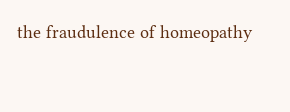the fraudulence of homeopathy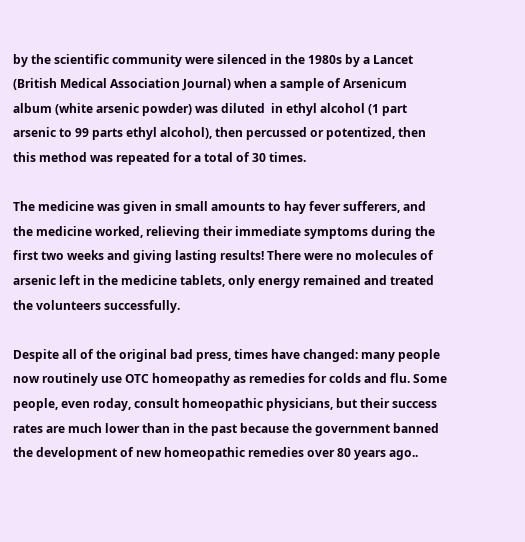by the scientific community were silenced in the 1980s by a Lancet (British Medical Association Journal) when a sample of Arsenicum album (white arsenic powder) was diluted  in ethyl alcohol (1 part arsenic to 99 parts ethyl alcohol), then percussed or potentized, then this method was repeated for a total of 30 times.

The medicine was given in small amounts to hay fever sufferers, and the medicine worked, relieving their immediate symptoms during the first two weeks and giving lasting results! There were no molecules of arsenic left in the medicine tablets, only energy remained and treated the volunteers successfully.

Despite all of the original bad press, times have changed: many people now routinely use OTC homeopathy as remedies for colds and flu. Some people, even roday, consult homeopathic physicians, but their success rates are much lower than in the past because the government banned the development of new homeopathic remedies over 80 years ago..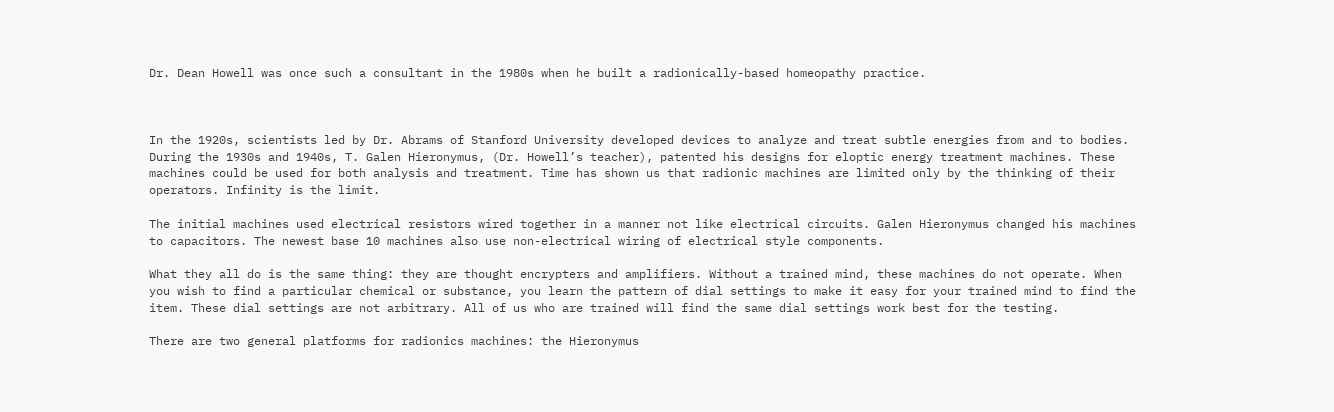Dr. Dean Howell was once such a consultant in the 1980s when he built a radionically-based homeopathy practice.



In the 1920s, scientists led by Dr. Abrams of Stanford University developed devices to analyze and treat subtle energies from and to bodies. During the 1930s and 1940s, T. Galen Hieronymus, (Dr. Howell’s teacher), patented his designs for eloptic energy treatment machines. These machines could be used for both analysis and treatment. Time has shown us that radionic machines are limited only by the thinking of their operators. Infinity is the limit.

The initial machines used electrical resistors wired together in a manner not like electrical circuits. Galen Hieronymus changed his machines to capacitors. The newest base 10 machines also use non-electrical wiring of electrical style components.

What they all do is the same thing: they are thought encrypters and amplifiers. Without a trained mind, these machines do not operate. When you wish to find a particular chemical or substance, you learn the pattern of dial settings to make it easy for your trained mind to find the item. These dial settings are not arbitrary. All of us who are trained will find the same dial settings work best for the testing.

There are two general platforms for radionics machines: the Hieronymus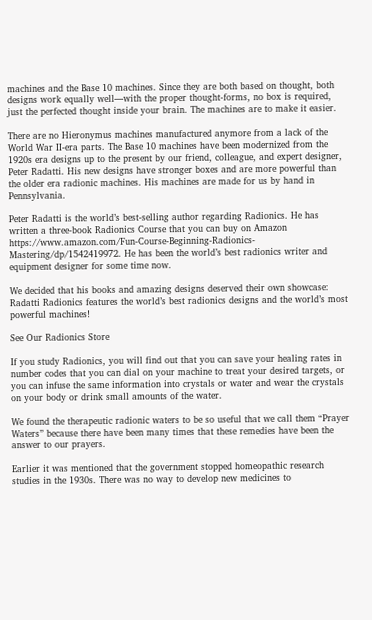machines and the Base 10 machines. Since they are both based on thought, both designs work equally well—with the proper thought-forms, no box is required, just the perfected thought inside your brain. The machines are to make it easier.

There are no Hieronymus machines manufactured anymore from a lack of the World War II-era parts. The Base 10 machines have been modernized from the 1920s era designs up to the present by our friend, colleague, and expert designer, Peter Radatti. His new designs have stronger boxes and are more powerful than the older era radionic machines. His machines are made for us by hand in Pennsylvania.

Peter Radatti is the world’s best-selling author regarding Radionics. He has written a three-book Radionics Course that you can buy on Amazon https://www.amazon.com/Fun-Course-Beginning-Radionics-Mastering/dp/1542419972. He has been the world’s best radionics writer and equipment designer for some time now.

We decided that his books and amazing designs deserved their own showcase: Radatti Radionics features the world’s best radionics designs and the world’s most powerful machines!

See Our Radionics Store

If you study Radionics, you will find out that you can save your healing rates in number codes that you can dial on your machine to treat your desired targets, or you can infuse the same information into crystals or water and wear the crystals on your body or drink small amounts of the water.

We found the therapeutic radionic waters to be so useful that we call them “Prayer Waters” because there have been many times that these remedies have been the answer to our prayers.

Earlier it was mentioned that the government stopped homeopathic research studies in the 1930s. There was no way to develop new medicines to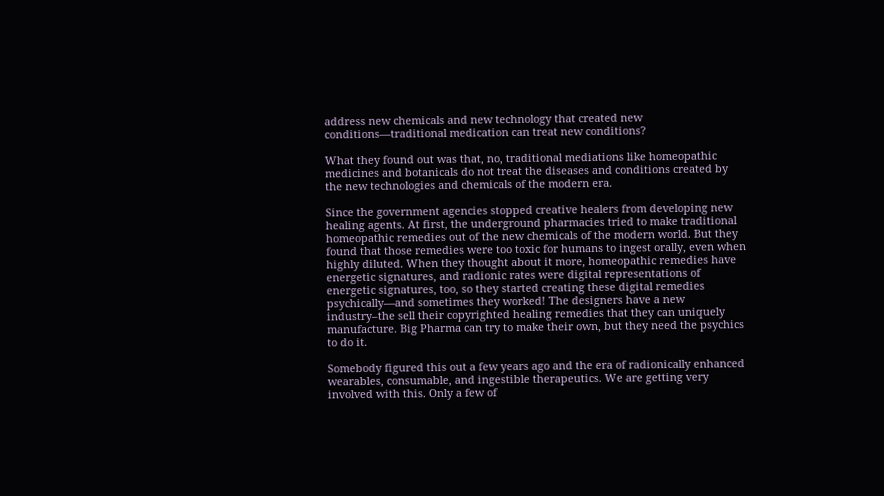address new chemicals and new technology that created new conditions—traditional medication can treat new conditions?

What they found out was that, no, traditional mediations like homeopathic medicines and botanicals do not treat the diseases and conditions created by the new technologies and chemicals of the modern era.

Since the government agencies stopped creative healers from developing new healing agents. At first, the underground pharmacies tried to make traditional homeopathic remedies out of the new chemicals of the modern world. But they found that those remedies were too toxic for humans to ingest orally, even when highly diluted. When they thought about it more, homeopathic remedies have energetic signatures, and radionic rates were digital representations of energetic signatures, too, so they started creating these digital remedies psychically—and sometimes they worked! The designers have a new industry–the sell their copyrighted healing remedies that they can uniquely manufacture. Big Pharma can try to make their own, but they need the psychics to do it.

Somebody figured this out a few years ago and the era of radionically enhanced wearables, consumable, and ingestible therapeutics. We are getting very involved with this. Only a few of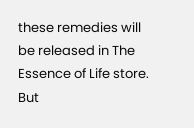these remedies will be released in The Essence of Life store. But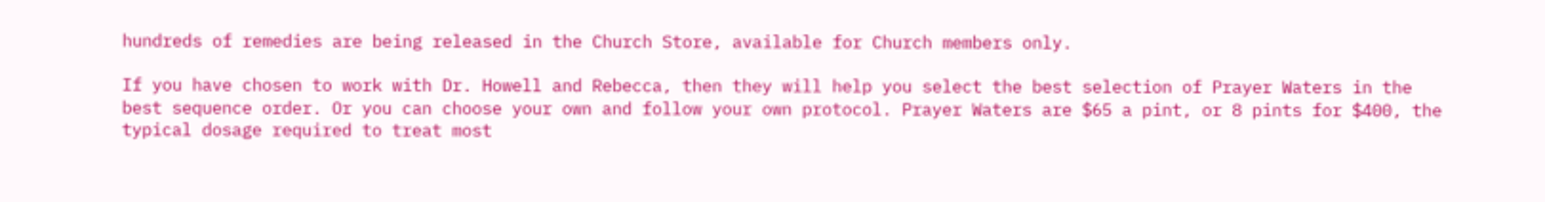hundreds of remedies are being released in the Church Store, available for Church members only.

If you have chosen to work with Dr. Howell and Rebecca, then they will help you select the best selection of Prayer Waters in the best sequence order. Or you can choose your own and follow your own protocol. Prayer Waters are $65 a pint, or 8 pints for $400, the typical dosage required to treat most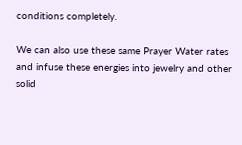conditions completely.

We can also use these same Prayer Water rates and infuse these energies into jewelry and other solid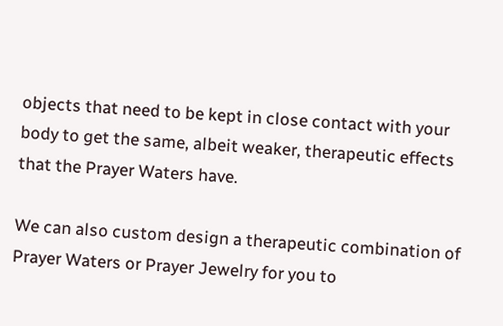objects that need to be kept in close contact with your body to get the same, albeit weaker, therapeutic effects that the Prayer Waters have.

We can also custom design a therapeutic combination of Prayer Waters or Prayer Jewelry for you to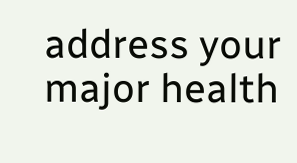address your major health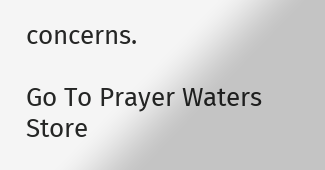concerns.

Go To Prayer Waters Store